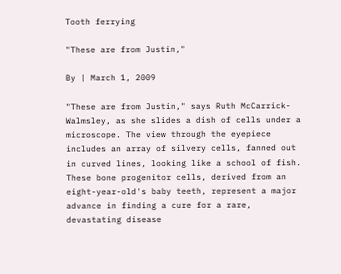Tooth ferrying

"These are from Justin,"

By | March 1, 2009

"These are from Justin," says Ruth McCarrick-Walmsley, as she slides a dish of cells under a microscope. The view through the eyepiece includes an array of silvery cells, fanned out in curved lines, looking like a school of fish. These bone progenitor cells, derived from an eight-year-old's baby teeth, represent a major advance in finding a cure for a rare, devastating disease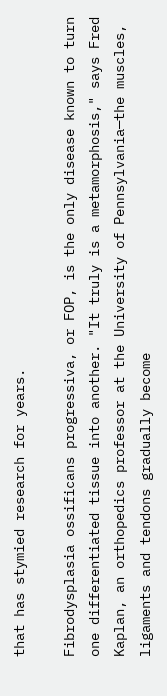that has stymied research for years.

Fibrodysplasia ossificans progressiva, or FOP, is the only disease known to turn one differentiated tissue into another. "It truly is a metamorphosis," says Fred Kaplan, an orthopedics professor at the University of Pennsylvania—the muscles, ligaments and tendons gradually become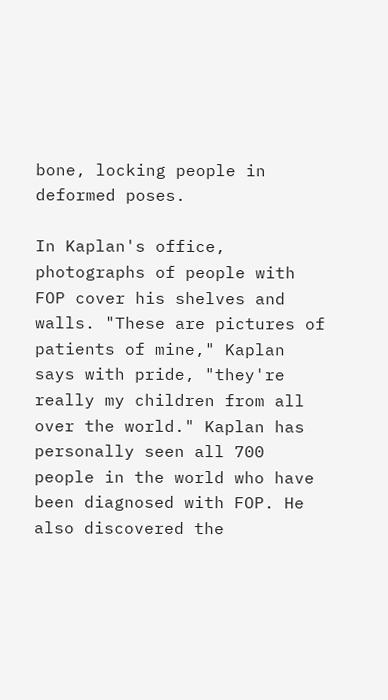bone, locking people in deformed poses.

In Kaplan's office, photographs of people with FOP cover his shelves and walls. "These are pictures of patients of mine," Kaplan says with pride, "they're really my children from all over the world." Kaplan has personally seen all 700 people in the world who have been diagnosed with FOP. He also discovered the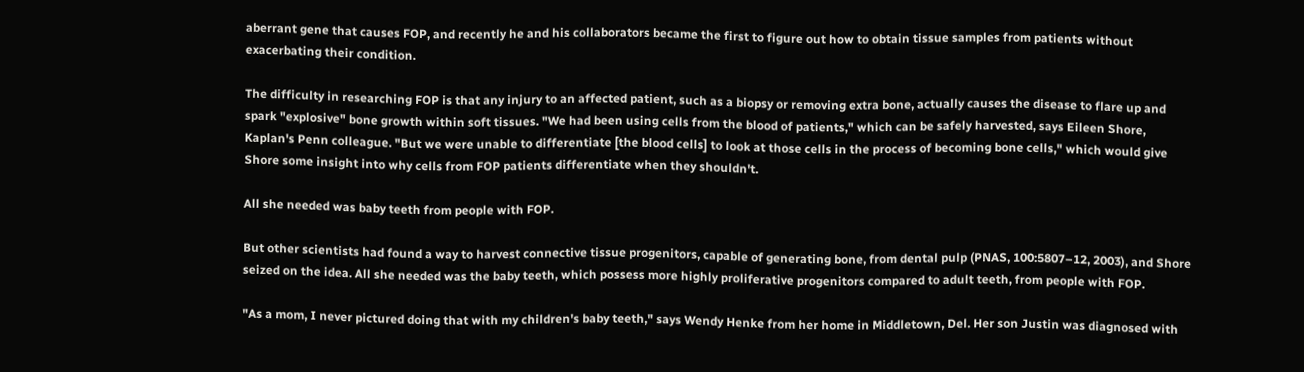aberrant gene that causes FOP, and recently he and his collaborators became the first to figure out how to obtain tissue samples from patients without exacerbating their condition.

The difficulty in researching FOP is that any injury to an affected patient, such as a biopsy or removing extra bone, actually causes the disease to flare up and spark "explosive" bone growth within soft tissues. "We had been using cells from the blood of patients," which can be safely harvested, says Eileen Shore, Kaplan's Penn colleague. "But we were unable to differentiate [the blood cells] to look at those cells in the process of becoming bone cells," which would give Shore some insight into why cells from FOP patients differentiate when they shouldn't.

All she needed was baby teeth from people with FOP.

But other scientists had found a way to harvest connective tissue progenitors, capable of generating bone, from dental pulp (PNAS, 100:5807–12, 2003), and Shore seized on the idea. All she needed was the baby teeth, which possess more highly proliferative progenitors compared to adult teeth, from people with FOP.

"As a mom, I never pictured doing that with my children's baby teeth," says Wendy Henke from her home in Middletown, Del. Her son Justin was diagnosed with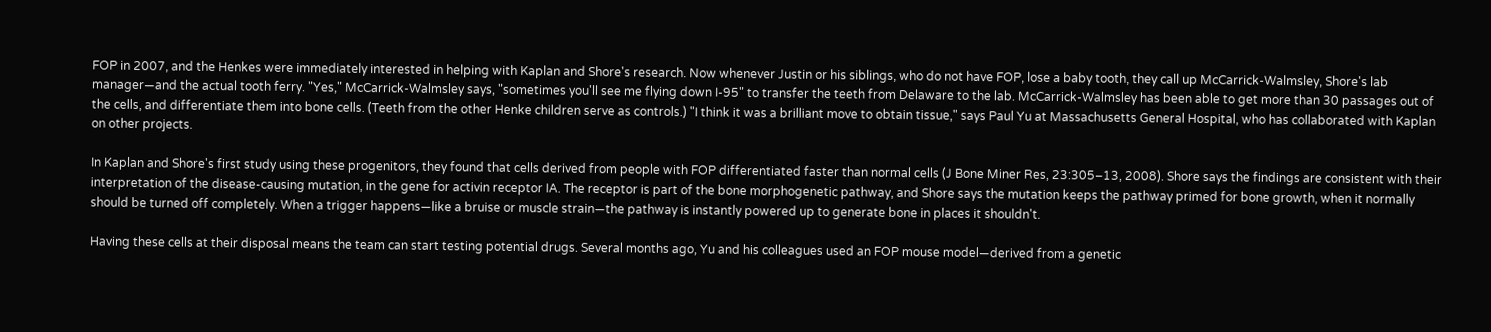FOP in 2007, and the Henkes were immediately interested in helping with Kaplan and Shore's research. Now whenever Justin or his siblings, who do not have FOP, lose a baby tooth, they call up McCarrick-Walmsley, Shore's lab manager—and the actual tooth ferry. "Yes," McCarrick-Walmsley says, "sometimes you'll see me flying down I-95" to transfer the teeth from Delaware to the lab. McCarrick-Walmsley has been able to get more than 30 passages out of the cells, and differentiate them into bone cells. (Teeth from the other Henke children serve as controls.) "I think it was a brilliant move to obtain tissue," says Paul Yu at Massachusetts General Hospital, who has collaborated with Kaplan on other projects.

In Kaplan and Shore's first study using these progenitors, they found that cells derived from people with FOP differentiated faster than normal cells (J Bone Miner Res, 23:305–13, 2008). Shore says the findings are consistent with their interpretation of the disease-causing mutation, in the gene for activin receptor IA. The receptor is part of the bone morphogenetic pathway, and Shore says the mutation keeps the pathway primed for bone growth, when it normally should be turned off completely. When a trigger happens—like a bruise or muscle strain—the pathway is instantly powered up to generate bone in places it shouldn't.

Having these cells at their disposal means the team can start testing potential drugs. Several months ago, Yu and his colleagues used an FOP mouse model—derived from a genetic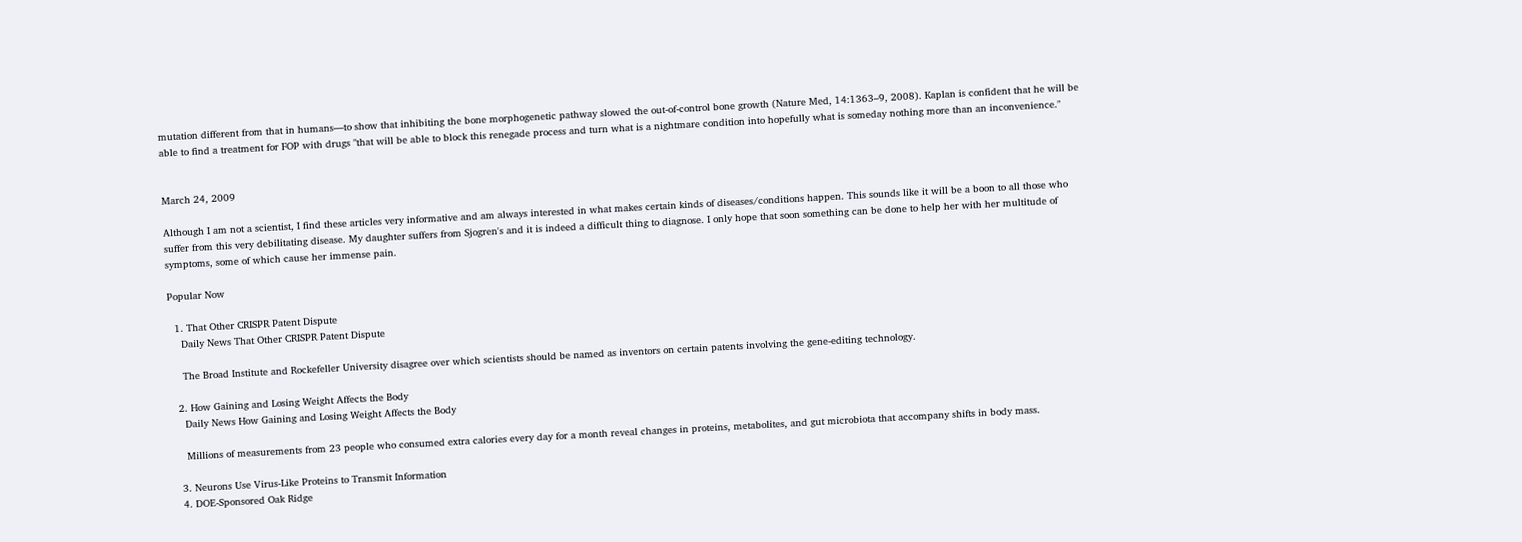mutation different from that in humans—to show that inhibiting the bone morphogenetic pathway slowed the out-of-control bone growth (Nature Med, 14:1363–9, 2008). Kaplan is confident that he will be able to find a treatment for FOP with drugs "that will be able to block this renegade process and turn what is a nightmare condition into hopefully what is someday nothing more than an inconvenience."


March 24, 2009

Although I am not a scientist, I find these articles very informative and am always interested in what makes certain kinds of diseases/conditions happen. This sounds like it will be a boon to all those who suffer from this very debilitating disease. My daughter suffers from Sjogren's and it is indeed a difficult thing to diagnose. I only hope that soon something can be done to help her with her multitude of symptoms, some of which cause her immense pain.

Popular Now

  1. That Other CRISPR Patent Dispute
    Daily News That Other CRISPR Patent Dispute

    The Broad Institute and Rockefeller University disagree over which scientists should be named as inventors on certain patents involving the gene-editing technology.

  2. How Gaining and Losing Weight Affects the Body
    Daily News How Gaining and Losing Weight Affects the Body

    Millions of measurements from 23 people who consumed extra calories every day for a month reveal changes in proteins, metabolites, and gut microbiota that accompany shifts in body mass.

  3. Neurons Use Virus-Like Proteins to Transmit Information
  4. DOE-Sponsored Oak Ridge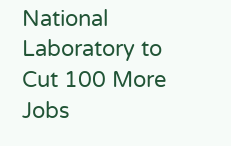National Laboratory to Cut 100 More Jobs